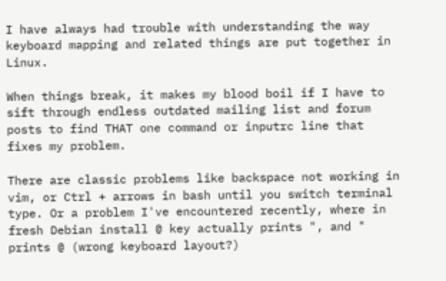I have always had trouble with understanding the way keyboard mapping and related things are put together in Linux.

When things break, it makes my blood boil if I have to sift through endless outdated mailing list and forum posts to find THAT one command or inputrc line that fixes my problem.

There are classic problems like backspace not working in vim, or Ctrl + arrows in bash until you switch terminal type. Or a problem I've encountered recently, where in fresh Debian install @ key actually prints ", and " prints @ (wrong keyboard layout?)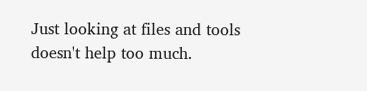Just looking at files and tools doesn't help too much.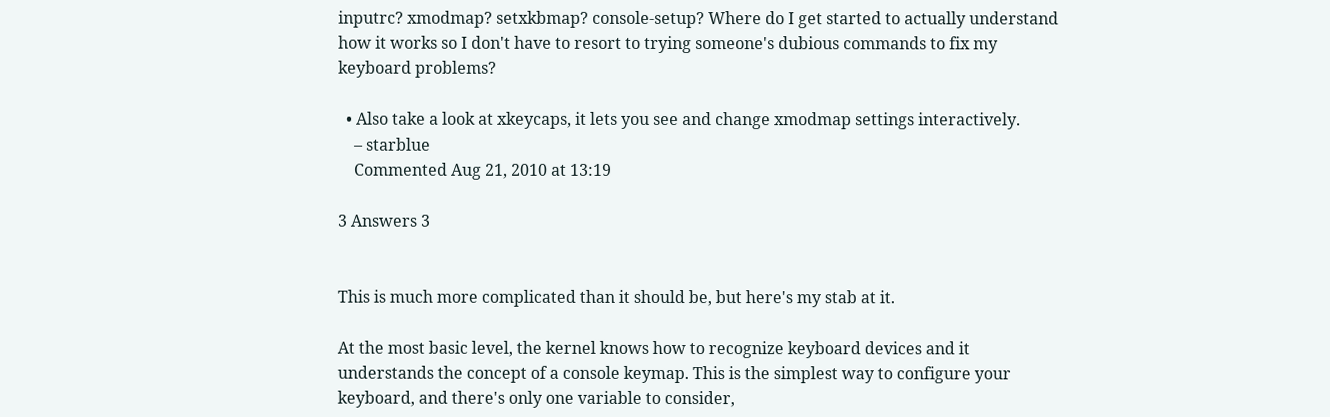inputrc? xmodmap? setxkbmap? console-setup? Where do I get started to actually understand how it works so I don't have to resort to trying someone's dubious commands to fix my keyboard problems?

  • Also take a look at xkeycaps, it lets you see and change xmodmap settings interactively.
    – starblue
    Commented Aug 21, 2010 at 13:19

3 Answers 3


This is much more complicated than it should be, but here's my stab at it.

At the most basic level, the kernel knows how to recognize keyboard devices and it understands the concept of a console keymap. This is the simplest way to configure your keyboard, and there's only one variable to consider,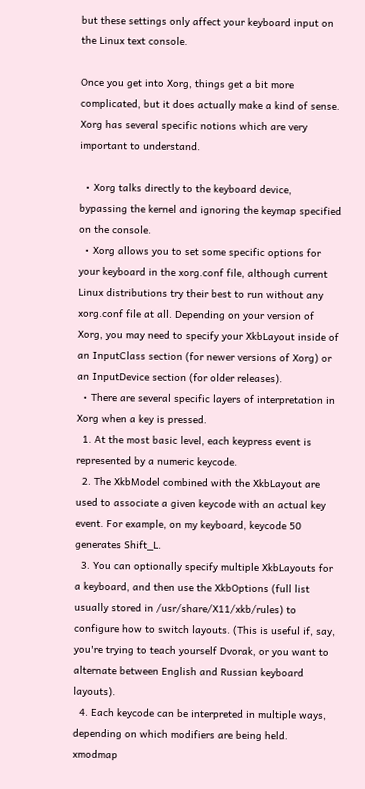but these settings only affect your keyboard input on the Linux text console.

Once you get into Xorg, things get a bit more complicated, but it does actually make a kind of sense. Xorg has several specific notions which are very important to understand.

  • Xorg talks directly to the keyboard device, bypassing the kernel and ignoring the keymap specified on the console.
  • Xorg allows you to set some specific options for your keyboard in the xorg.conf file, although current Linux distributions try their best to run without any xorg.conf file at all. Depending on your version of Xorg, you may need to specify your XkbLayout inside of an InputClass section (for newer versions of Xorg) or an InputDevice section (for older releases).
  • There are several specific layers of interpretation in Xorg when a key is pressed.
  1. At the most basic level, each keypress event is represented by a numeric keycode.
  2. The XkbModel combined with the XkbLayout are used to associate a given keycode with an actual key event. For example, on my keyboard, keycode 50 generates Shift_L.
  3. You can optionally specify multiple XkbLayouts for a keyboard, and then use the XkbOptions (full list usually stored in /usr/share/X11/xkb/rules) to configure how to switch layouts. (This is useful if, say, you're trying to teach yourself Dvorak, or you want to alternate between English and Russian keyboard layouts).
  4. Each keycode can be interpreted in multiple ways, depending on which modifiers are being held. xmodmap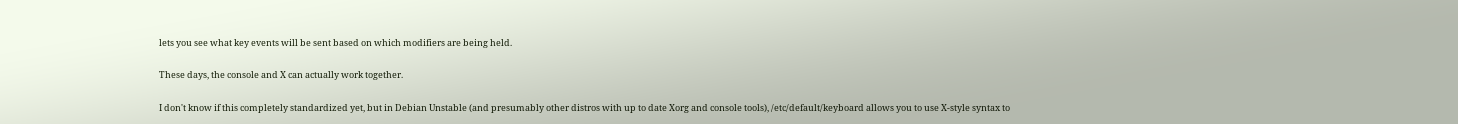lets you see what key events will be sent based on which modifiers are being held.

These days, the console and X can actually work together.

I don't know if this completely standardized yet, but in Debian Unstable (and presumably other distros with up to date Xorg and console tools), /etc/default/keyboard allows you to use X-style syntax to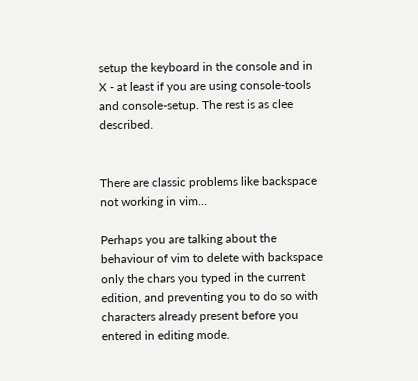setup the keyboard in the console and in X - at least if you are using console-tools and console-setup. The rest is as clee described.


There are classic problems like backspace not working in vim...

Perhaps you are talking about the behaviour of vim to delete with backspace only the chars you typed in the current edition, and preventing you to do so with characters already present before you entered in editing mode.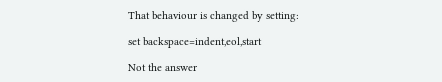That behaviour is changed by setting:

set backspace=indent,eol,start

Not the answer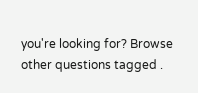you're looking for? Browse other questions tagged .